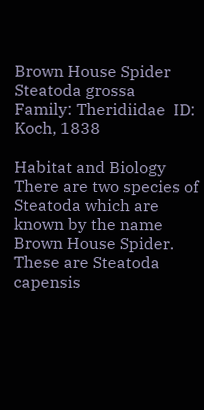Brown House Spider
Steatoda grossa
Family: Theridiidae  ID: Koch, 1838

Habitat and Biology
There are two species of Steatoda which are known by the name Brown House Spider. These are Steatoda capensis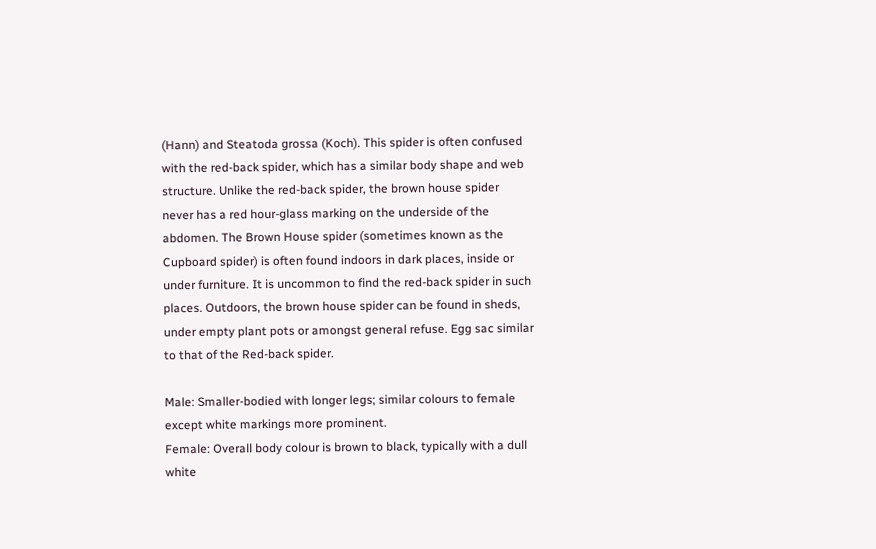(Hann) and Steatoda grossa (Koch). This spider is often confused with the red-back spider, which has a similar body shape and web structure. Unlike the red-back spider, the brown house spider never has a red hour-glass marking on the underside of the abdomen. The Brown House spider (sometimes known as the Cupboard spider) is often found indoors in dark places, inside or under furniture. It is uncommon to find the red-back spider in such places. Outdoors, the brown house spider can be found in sheds, under empty plant pots or amongst general refuse. Egg sac similar to that of the Red-back spider.

Male: Smaller-bodied with longer legs; similar colours to female except white markings more prominent.
Female: Overall body colour is brown to black, typically with a dull white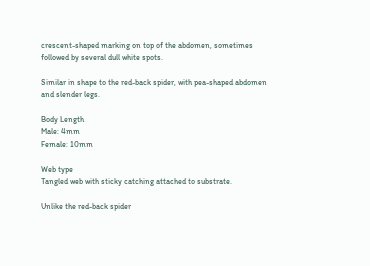crescent-shaped marking on top of the abdomen, sometimes followed by several dull white spots.

Similar in shape to the red-back spider, with pea-shaped abdomen and slender legs.

Body Length
Male: 4mm
Female: 10mm

Web type
Tangled web with sticky catching attached to substrate.

Unlike the red-back spider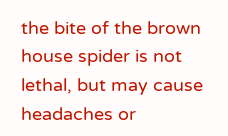the bite of the brown house spider is not lethal, but may cause headaches or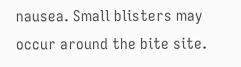nausea. Small blisters may occur around the bite site.